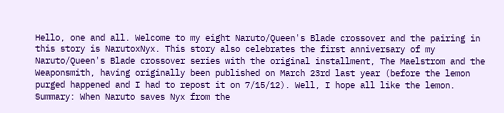Hello, one and all. Welcome to my eight Naruto/Queen's Blade crossover and the pairing in this story is NarutoxNyx. This story also celebrates the first anniversary of my Naruto/Queen's Blade crossover series with the original installment, The Maelstrom and the Weaponsmith, having originally been published on March 23rd last year (before the lemon purged happened and I had to repost it on 7/15/12). Well, I hope all like the lemon.
Summary: When Naruto saves Nyx from the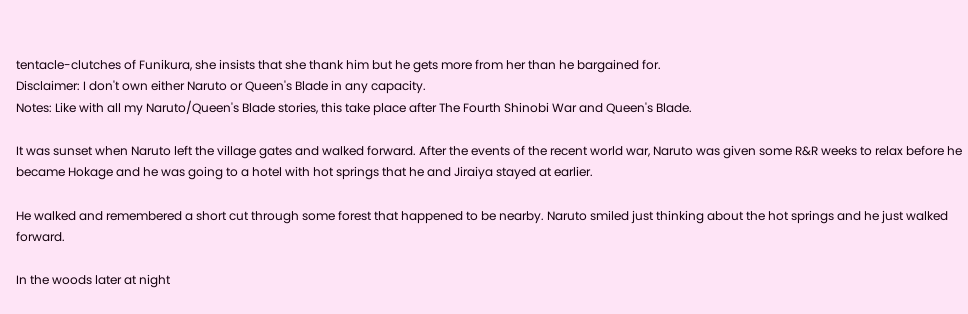tentacle-clutches of Funikura, she insists that she thank him but he gets more from her than he bargained for.
Disclaimer: I don't own either Naruto or Queen's Blade in any capacity.
Notes: Like with all my Naruto/Queen's Blade stories, this take place after The Fourth Shinobi War and Queen's Blade.

It was sunset when Naruto left the village gates and walked forward. After the events of the recent world war, Naruto was given some R&R weeks to relax before he became Hokage and he was going to a hotel with hot springs that he and Jiraiya stayed at earlier.

He walked and remembered a short cut through some forest that happened to be nearby. Naruto smiled just thinking about the hot springs and he just walked forward.

In the woods later at night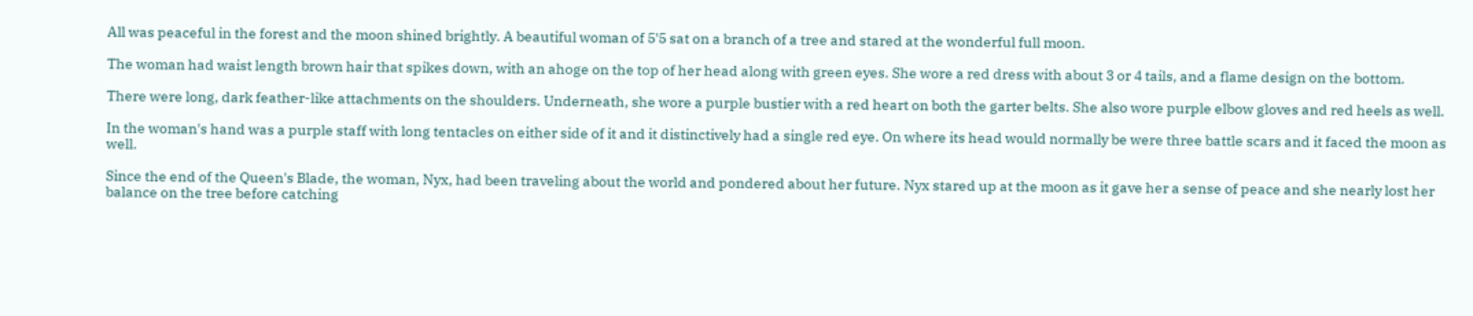All was peaceful in the forest and the moon shined brightly. A beautiful woman of 5'5 sat on a branch of a tree and stared at the wonderful full moon.

The woman had waist length brown hair that spikes down, with an ahoge on the top of her head along with green eyes. She wore a red dress with about 3 or 4 tails, and a flame design on the bottom.

There were long, dark feather-like attachments on the shoulders. Underneath, she wore a purple bustier with a red heart on both the garter belts. She also wore purple elbow gloves and red heels as well.

In the woman's hand was a purple staff with long tentacles on either side of it and it distinctively had a single red eye. On where its head would normally be were three battle scars and it faced the moon as well.

Since the end of the Queen's Blade, the woman, Nyx, had been traveling about the world and pondered about her future. Nyx stared up at the moon as it gave her a sense of peace and she nearly lost her balance on the tree before catching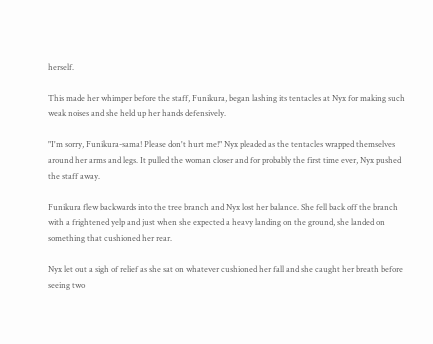herself.

This made her whimper before the staff, Funikura, began lashing its tentacles at Nyx for making such weak noises and she held up her hands defensively.

"I'm sorry, Funikura-sama! Please don't hurt me!" Nyx pleaded as the tentacles wrapped themselves around her arms and legs. It pulled the woman closer and for probably the first time ever, Nyx pushed the staff away.

Funikura flew backwards into the tree branch and Nyx lost her balance. She fell back off the branch with a frightened yelp and just when she expected a heavy landing on the ground, she landed on something that cushioned her rear.

Nyx let out a sigh of relief as she sat on whatever cushioned her fall and she caught her breath before seeing two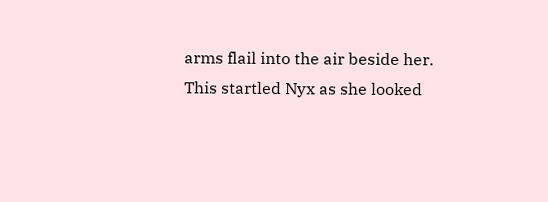arms flail into the air beside her. This startled Nyx as she looked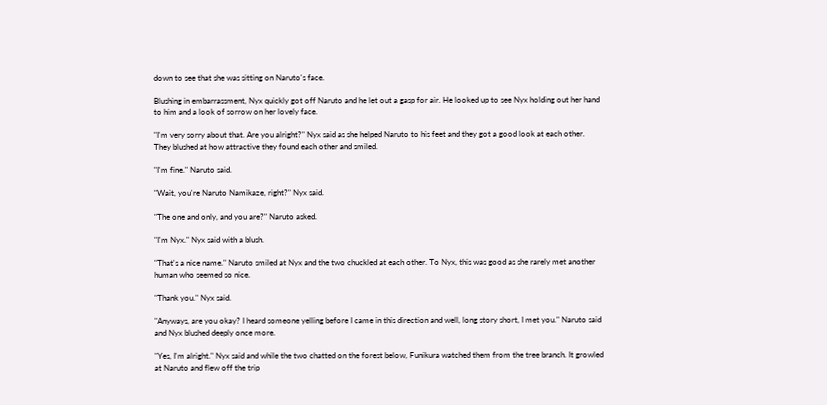down to see that she was sitting on Naruto's face.

Blushing in embarrassment, Nyx quickly got off Naruto and he let out a gasp for air. He looked up to see Nyx holding out her hand to him and a look of sorrow on her lovely face.

"I'm very sorry about that. Are you alright?" Nyx said as she helped Naruto to his feet and they got a good look at each other. They blushed at how attractive they found each other and smiled.

"I'm fine." Naruto said.

"Wait, you're Naruto Namikaze, right?" Nyx said.

"The one and only, and you are?" Naruto asked.

"I'm Nyx." Nyx said with a blush.

"That's a nice name." Naruto smiled at Nyx and the two chuckled at each other. To Nyx, this was good as she rarely met another human who seemed so nice.

"Thank you." Nyx said.

"Anyways, are you okay? I heard someone yelling before I came in this direction and well, long story short, I met you." Naruto said and Nyx blushed deeply once more.

"Yes, I'm alright." Nyx said and while the two chatted on the forest below, Funikura watched them from the tree branch. It growled at Naruto and flew off the trip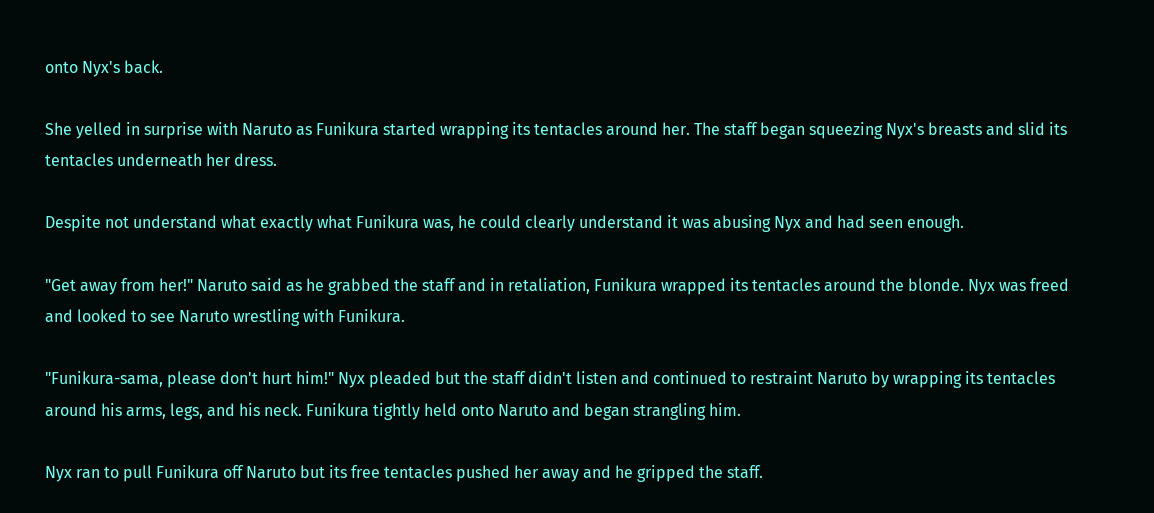onto Nyx's back.

She yelled in surprise with Naruto as Funikura started wrapping its tentacles around her. The staff began squeezing Nyx's breasts and slid its tentacles underneath her dress.

Despite not understand what exactly what Funikura was, he could clearly understand it was abusing Nyx and had seen enough.

"Get away from her!" Naruto said as he grabbed the staff and in retaliation, Funikura wrapped its tentacles around the blonde. Nyx was freed and looked to see Naruto wrestling with Funikura.

"Funikura-sama, please don't hurt him!" Nyx pleaded but the staff didn't listen and continued to restraint Naruto by wrapping its tentacles around his arms, legs, and his neck. Funikura tightly held onto Naruto and began strangling him.

Nyx ran to pull Funikura off Naruto but its free tentacles pushed her away and he gripped the staff.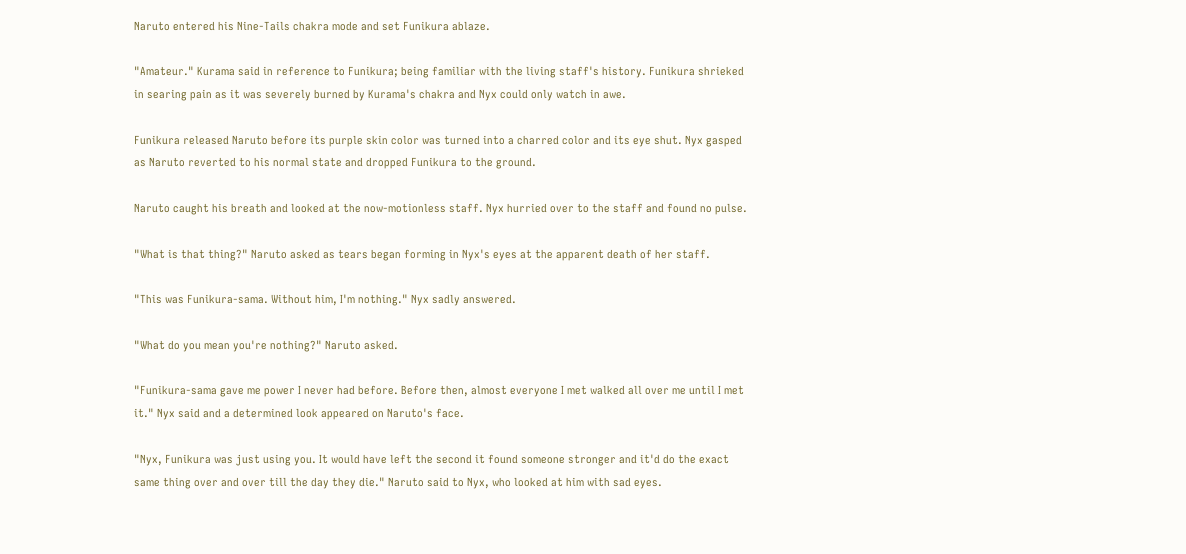Naruto entered his Nine-Tails chakra mode and set Funikura ablaze.

"Amateur." Kurama said in reference to Funikura; being familiar with the living staff's history. Funikura shrieked in searing pain as it was severely burned by Kurama's chakra and Nyx could only watch in awe.

Funikura released Naruto before its purple skin color was turned into a charred color and its eye shut. Nyx gasped as Naruto reverted to his normal state and dropped Funikura to the ground.

Naruto caught his breath and looked at the now-motionless staff. Nyx hurried over to the staff and found no pulse.

"What is that thing?" Naruto asked as tears began forming in Nyx's eyes at the apparent death of her staff.

"This was Funikura-sama. Without him, I'm nothing." Nyx sadly answered.

"What do you mean you're nothing?" Naruto asked.

"Funikura-sama gave me power I never had before. Before then, almost everyone I met walked all over me until I met it." Nyx said and a determined look appeared on Naruto's face.

"Nyx, Funikura was just using you. It would have left the second it found someone stronger and it'd do the exact same thing over and over till the day they die." Naruto said to Nyx, who looked at him with sad eyes.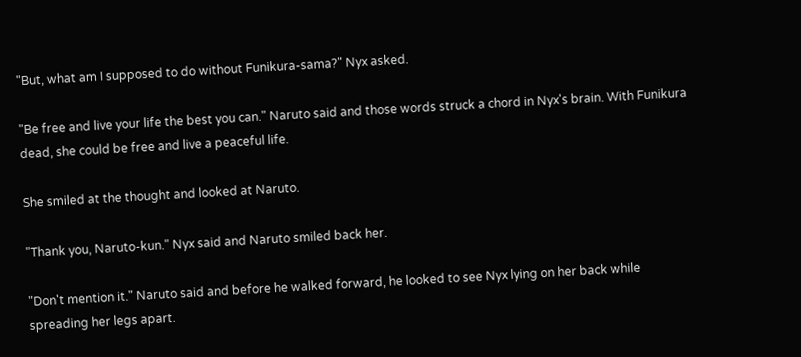"But, what am I supposed to do without Funikura-sama?" Nyx asked.

"Be free and live your life the best you can." Naruto said and those words struck a chord in Nyx's brain. With Funikura dead, she could be free and live a peaceful life.

She smiled at the thought and looked at Naruto.

"Thank you, Naruto-kun." Nyx said and Naruto smiled back her.

"Don't mention it." Naruto said and before he walked forward, he looked to see Nyx lying on her back while spreading her legs apart.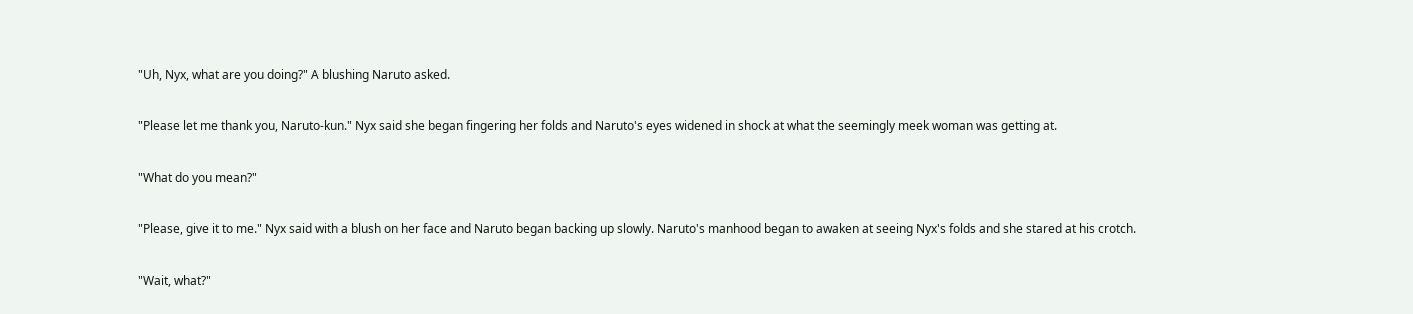"Uh, Nyx, what are you doing?" A blushing Naruto asked.

"Please let me thank you, Naruto-kun." Nyx said she began fingering her folds and Naruto's eyes widened in shock at what the seemingly meek woman was getting at.

"What do you mean?"

"Please, give it to me." Nyx said with a blush on her face and Naruto began backing up slowly. Naruto's manhood began to awaken at seeing Nyx's folds and she stared at his crotch.

"Wait, what?"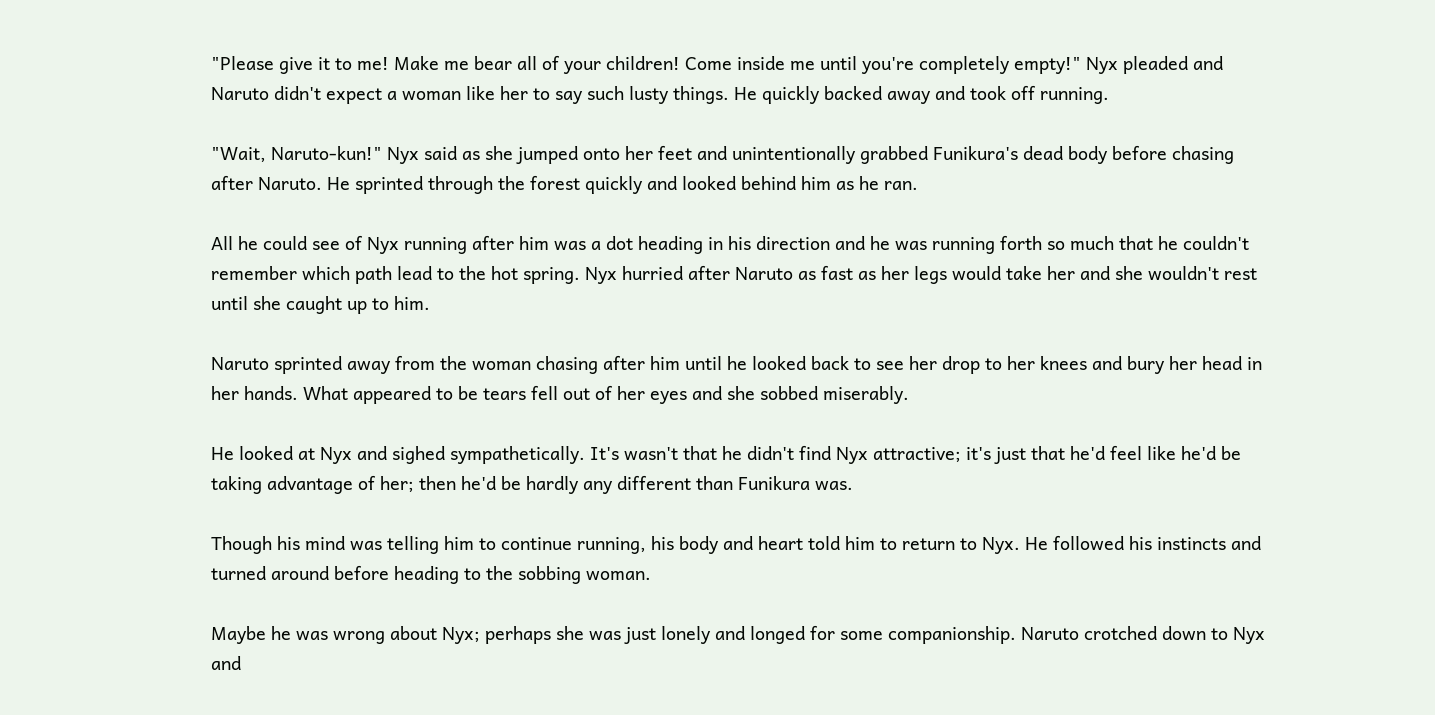"Please give it to me! Make me bear all of your children! Come inside me until you're completely empty!" Nyx pleaded and Naruto didn't expect a woman like her to say such lusty things. He quickly backed away and took off running.

"Wait, Naruto-kun!" Nyx said as she jumped onto her feet and unintentionally grabbed Funikura's dead body before chasing after Naruto. He sprinted through the forest quickly and looked behind him as he ran.

All he could see of Nyx running after him was a dot heading in his direction and he was running forth so much that he couldn't remember which path lead to the hot spring. Nyx hurried after Naruto as fast as her legs would take her and she wouldn't rest until she caught up to him.

Naruto sprinted away from the woman chasing after him until he looked back to see her drop to her knees and bury her head in her hands. What appeared to be tears fell out of her eyes and she sobbed miserably.

He looked at Nyx and sighed sympathetically. It's wasn't that he didn't find Nyx attractive; it's just that he'd feel like he'd be taking advantage of her; then he'd be hardly any different than Funikura was.

Though his mind was telling him to continue running, his body and heart told him to return to Nyx. He followed his instincts and turned around before heading to the sobbing woman.

Maybe he was wrong about Nyx; perhaps she was just lonely and longed for some companionship. Naruto crotched down to Nyx and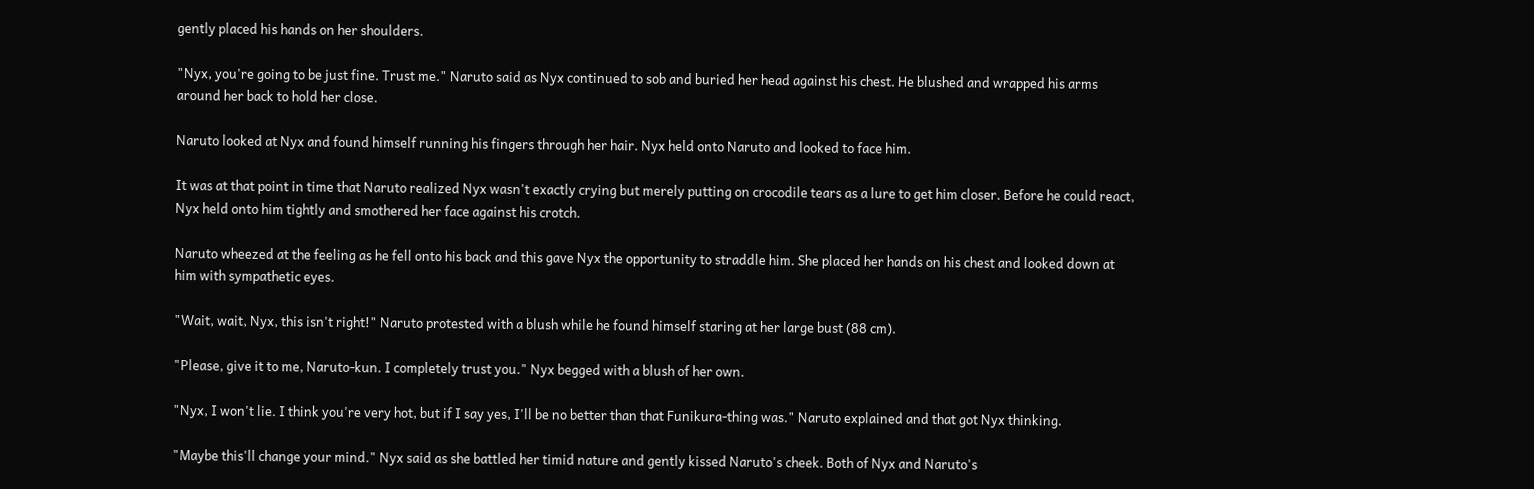gently placed his hands on her shoulders.

"Nyx, you're going to be just fine. Trust me." Naruto said as Nyx continued to sob and buried her head against his chest. He blushed and wrapped his arms around her back to hold her close.

Naruto looked at Nyx and found himself running his fingers through her hair. Nyx held onto Naruto and looked to face him.

It was at that point in time that Naruto realized Nyx wasn't exactly crying but merely putting on crocodile tears as a lure to get him closer. Before he could react, Nyx held onto him tightly and smothered her face against his crotch.

Naruto wheezed at the feeling as he fell onto his back and this gave Nyx the opportunity to straddle him. She placed her hands on his chest and looked down at him with sympathetic eyes.

"Wait, wait, Nyx, this isn't right!" Naruto protested with a blush while he found himself staring at her large bust (88 cm).

"Please, give it to me, Naruto-kun. I completely trust you." Nyx begged with a blush of her own.

"Nyx, I won't lie. I think you're very hot, but if I say yes, I'll be no better than that Funikura-thing was." Naruto explained and that got Nyx thinking.

"Maybe this'll change your mind." Nyx said as she battled her timid nature and gently kissed Naruto's cheek. Both of Nyx and Naruto's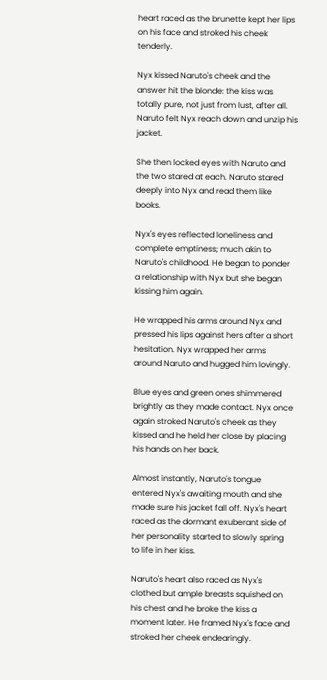heart raced as the brunette kept her lips on his face and stroked his cheek tenderly.

Nyx kissed Naruto's cheek and the answer hit the blonde: the kiss was totally pure, not just from lust, after all. Naruto felt Nyx reach down and unzip his jacket.

She then locked eyes with Naruto and the two stared at each. Naruto stared deeply into Nyx and read them like books.

Nyx's eyes reflected loneliness and complete emptiness; much akin to Naruto's childhood. He began to ponder a relationship with Nyx but she began kissing him again.

He wrapped his arms around Nyx and pressed his lips against hers after a short hesitation. Nyx wrapped her arms around Naruto and hugged him lovingly.

Blue eyes and green ones shimmered brightly as they made contact. Nyx once again stroked Naruto's cheek as they kissed and he held her close by placing his hands on her back.

Almost instantly, Naruto's tongue entered Nyx's awaiting mouth and she made sure his jacket fall off. Nyx's heart raced as the dormant exuberant side of her personality started to slowly spring to life in her kiss.

Naruto's heart also raced as Nyx's clothed but ample breasts squished on his chest and he broke the kiss a moment later. He framed Nyx's face and stroked her cheek endearingly.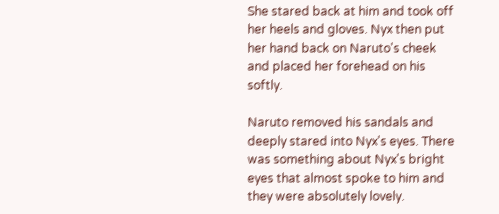She stared back at him and took off her heels and gloves. Nyx then put her hand back on Naruto's cheek and placed her forehead on his softly.

Naruto removed his sandals and deeply stared into Nyx's eyes. There was something about Nyx's bright eyes that almost spoke to him and they were absolutely lovely.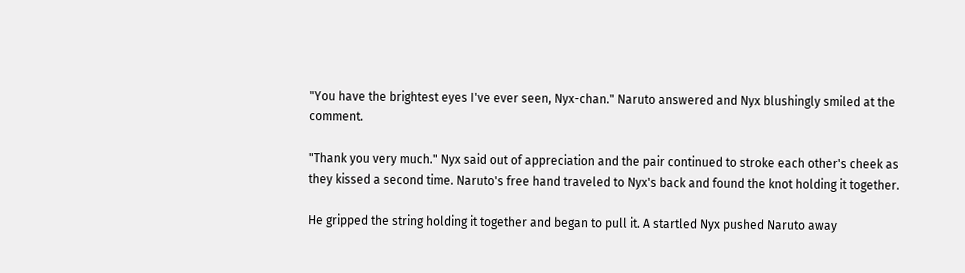"You have the brightest eyes I've ever seen, Nyx-chan." Naruto answered and Nyx blushingly smiled at the comment.

"Thank you very much." Nyx said out of appreciation and the pair continued to stroke each other's cheek as they kissed a second time. Naruto's free hand traveled to Nyx's back and found the knot holding it together.

He gripped the string holding it together and began to pull it. A startled Nyx pushed Naruto away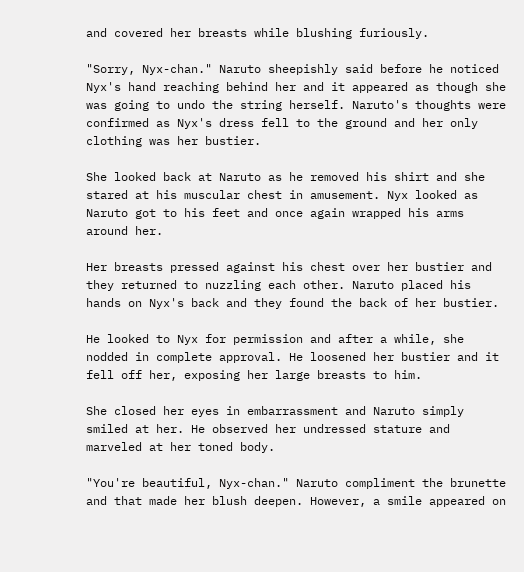and covered her breasts while blushing furiously.

"Sorry, Nyx-chan." Naruto sheepishly said before he noticed Nyx's hand reaching behind her and it appeared as though she was going to undo the string herself. Naruto's thoughts were confirmed as Nyx's dress fell to the ground and her only clothing was her bustier.

She looked back at Naruto as he removed his shirt and she stared at his muscular chest in amusement. Nyx looked as Naruto got to his feet and once again wrapped his arms around her.

Her breasts pressed against his chest over her bustier and they returned to nuzzling each other. Naruto placed his hands on Nyx's back and they found the back of her bustier.

He looked to Nyx for permission and after a while, she nodded in complete approval. He loosened her bustier and it fell off her, exposing her large breasts to him.

She closed her eyes in embarrassment and Naruto simply smiled at her. He observed her undressed stature and marveled at her toned body.

"You're beautiful, Nyx-chan." Naruto compliment the brunette and that made her blush deepen. However, a smile appeared on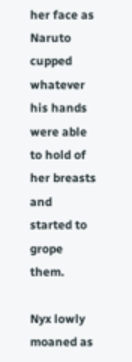her face as Naruto cupped whatever his hands were able to hold of her breasts and started to grope them.

Nyx lowly moaned as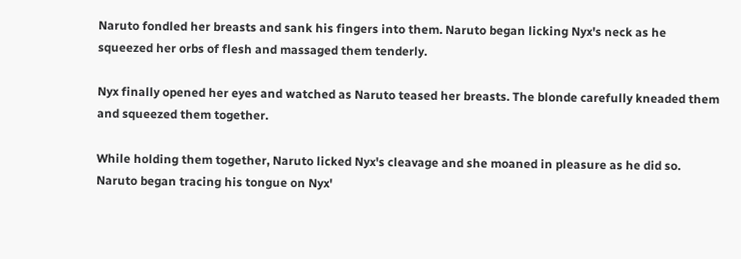Naruto fondled her breasts and sank his fingers into them. Naruto began licking Nyx's neck as he squeezed her orbs of flesh and massaged them tenderly.

Nyx finally opened her eyes and watched as Naruto teased her breasts. The blonde carefully kneaded them and squeezed them together.

While holding them together, Naruto licked Nyx's cleavage and she moaned in pleasure as he did so. Naruto began tracing his tongue on Nyx'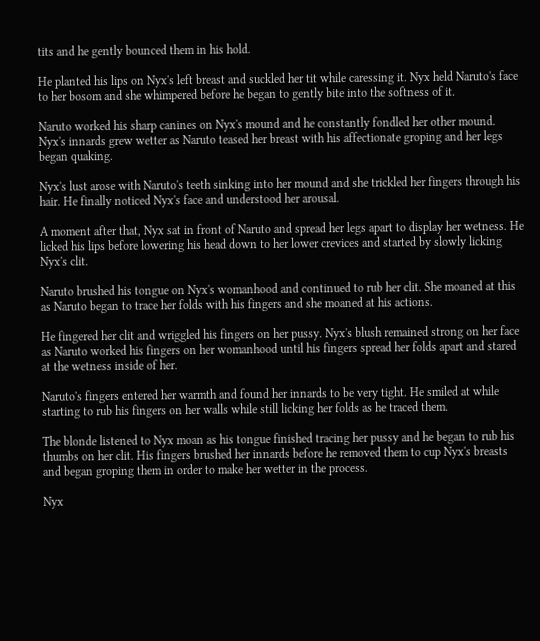tits and he gently bounced them in his hold.

He planted his lips on Nyx's left breast and suckled her tit while caressing it. Nyx held Naruto's face to her bosom and she whimpered before he began to gently bite into the softness of it.

Naruto worked his sharp canines on Nyx's mound and he constantly fondled her other mound. Nyx's innards grew wetter as Naruto teased her breast with his affectionate groping and her legs began quaking.

Nyx's lust arose with Naruto's teeth sinking into her mound and she trickled her fingers through his hair. He finally noticed Nyx's face and understood her arousal.

A moment after that, Nyx sat in front of Naruto and spread her legs apart to display her wetness. He licked his lips before lowering his head down to her lower crevices and started by slowly licking Nyx's clit.

Naruto brushed his tongue on Nyx's womanhood and continued to rub her clit. She moaned at this as Naruto began to trace her folds with his fingers and she moaned at his actions.

He fingered her clit and wriggled his fingers on her pussy. Nyx's blush remained strong on her face as Naruto worked his fingers on her womanhood until his fingers spread her folds apart and stared at the wetness inside of her.

Naruto's fingers entered her warmth and found her innards to be very tight. He smiled at while starting to rub his fingers on her walls while still licking her folds as he traced them.

The blonde listened to Nyx moan as his tongue finished tracing her pussy and he began to rub his thumbs on her clit. His fingers brushed her innards before he removed them to cup Nyx's breasts and began groping them in order to make her wetter in the process.

Nyx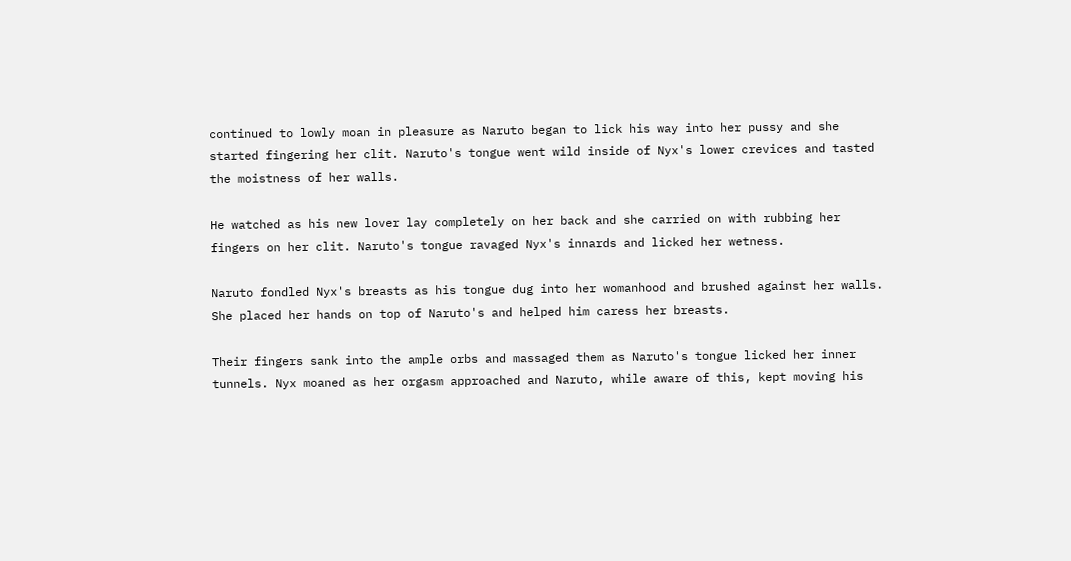continued to lowly moan in pleasure as Naruto began to lick his way into her pussy and she started fingering her clit. Naruto's tongue went wild inside of Nyx's lower crevices and tasted the moistness of her walls.

He watched as his new lover lay completely on her back and she carried on with rubbing her fingers on her clit. Naruto's tongue ravaged Nyx's innards and licked her wetness.

Naruto fondled Nyx's breasts as his tongue dug into her womanhood and brushed against her walls. She placed her hands on top of Naruto's and helped him caress her breasts.

Their fingers sank into the ample orbs and massaged them as Naruto's tongue licked her inner tunnels. Nyx moaned as her orgasm approached and Naruto, while aware of this, kept moving his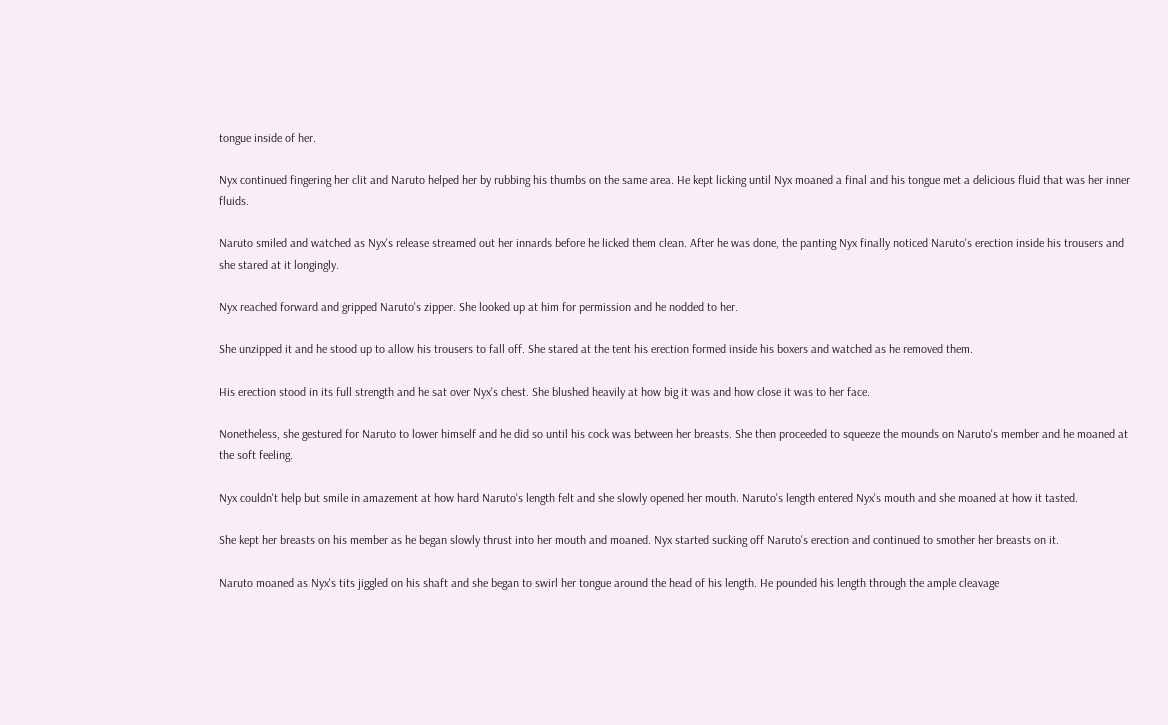tongue inside of her.

Nyx continued fingering her clit and Naruto helped her by rubbing his thumbs on the same area. He kept licking until Nyx moaned a final and his tongue met a delicious fluid that was her inner fluids.

Naruto smiled and watched as Nyx's release streamed out her innards before he licked them clean. After he was done, the panting Nyx finally noticed Naruto's erection inside his trousers and she stared at it longingly.

Nyx reached forward and gripped Naruto's zipper. She looked up at him for permission and he nodded to her.

She unzipped it and he stood up to allow his trousers to fall off. She stared at the tent his erection formed inside his boxers and watched as he removed them.

His erection stood in its full strength and he sat over Nyx's chest. She blushed heavily at how big it was and how close it was to her face.

Nonetheless, she gestured for Naruto to lower himself and he did so until his cock was between her breasts. She then proceeded to squeeze the mounds on Naruto's member and he moaned at the soft feeling.

Nyx couldn't help but smile in amazement at how hard Naruto's length felt and she slowly opened her mouth. Naruto's length entered Nyx's mouth and she moaned at how it tasted.

She kept her breasts on his member as he began slowly thrust into her mouth and moaned. Nyx started sucking off Naruto's erection and continued to smother her breasts on it.

Naruto moaned as Nyx's tits jiggled on his shaft and she began to swirl her tongue around the head of his length. He pounded his length through the ample cleavage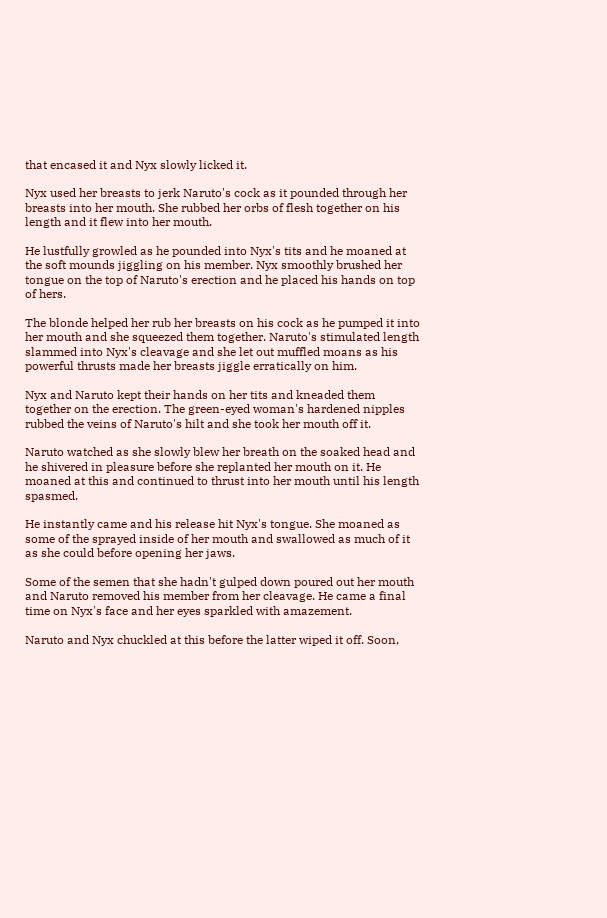that encased it and Nyx slowly licked it.

Nyx used her breasts to jerk Naruto's cock as it pounded through her breasts into her mouth. She rubbed her orbs of flesh together on his length and it flew into her mouth.

He lustfully growled as he pounded into Nyx's tits and he moaned at the soft mounds jiggling on his member. Nyx smoothly brushed her tongue on the top of Naruto's erection and he placed his hands on top of hers.

The blonde helped her rub her breasts on his cock as he pumped it into her mouth and she squeezed them together. Naruto's stimulated length slammed into Nyx's cleavage and she let out muffled moans as his powerful thrusts made her breasts jiggle erratically on him.

Nyx and Naruto kept their hands on her tits and kneaded them together on the erection. The green-eyed woman's hardened nipples rubbed the veins of Naruto's hilt and she took her mouth off it.

Naruto watched as she slowly blew her breath on the soaked head and he shivered in pleasure before she replanted her mouth on it. He moaned at this and continued to thrust into her mouth until his length spasmed.

He instantly came and his release hit Nyx's tongue. She moaned as some of the sprayed inside of her mouth and swallowed as much of it as she could before opening her jaws.

Some of the semen that she hadn't gulped down poured out her mouth and Naruto removed his member from her cleavage. He came a final time on Nyx's face and her eyes sparkled with amazement.

Naruto and Nyx chuckled at this before the latter wiped it off. Soon,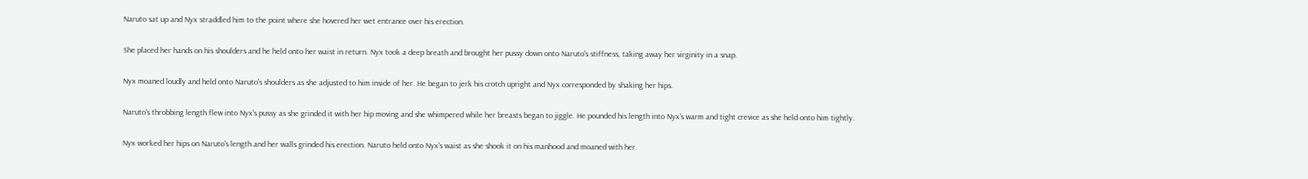Naruto sat up and Nyx straddled him to the point where she hovered her wet entrance over his erection.

She placed her hands on his shoulders and he held onto her waist in return. Nyx took a deep breath and brought her pussy down onto Naruto's stiffness, taking away her virginity in a snap.

Nyx moaned loudly and held onto Naruto's shoulders as she adjusted to him inside of her. He began to jerk his crotch upright and Nyx corresponded by shaking her hips.

Naruto's throbbing length flew into Nyx's pussy as she grinded it with her hip moving and she whimpered while her breasts began to jiggle. He pounded his length into Nyx's warm and tight crevice as she held onto him tightly.

Nyx worked her hips on Naruto's length and her walls grinded his erection. Naruto held onto Nyx's waist as she shook it on his manhood and moaned with her.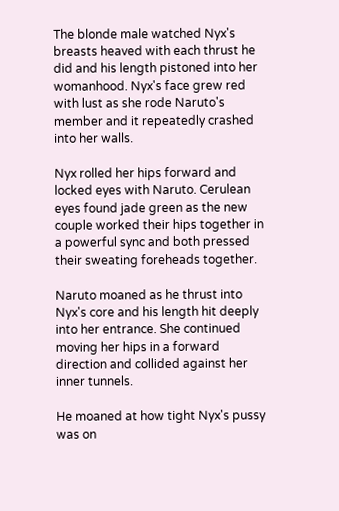The blonde male watched Nyx's breasts heaved with each thrust he did and his length pistoned into her womanhood. Nyx's face grew red with lust as she rode Naruto's member and it repeatedly crashed into her walls.

Nyx rolled her hips forward and locked eyes with Naruto. Cerulean eyes found jade green as the new couple worked their hips together in a powerful sync and both pressed their sweating foreheads together.

Naruto moaned as he thrust into Nyx's core and his length hit deeply into her entrance. She continued moving her hips in a forward direction and collided against her inner tunnels.

He moaned at how tight Nyx's pussy was on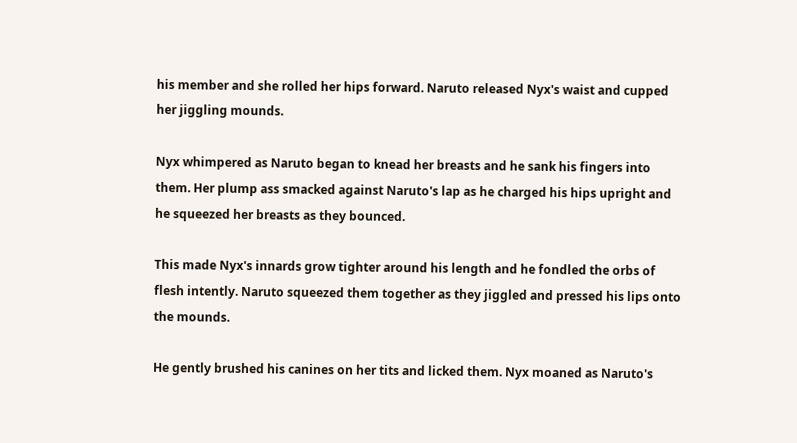his member and she rolled her hips forward. Naruto released Nyx's waist and cupped her jiggling mounds.

Nyx whimpered as Naruto began to knead her breasts and he sank his fingers into them. Her plump ass smacked against Naruto's lap as he charged his hips upright and he squeezed her breasts as they bounced.

This made Nyx's innards grow tighter around his length and he fondled the orbs of flesh intently. Naruto squeezed them together as they jiggled and pressed his lips onto the mounds.

He gently brushed his canines on her tits and licked them. Nyx moaned as Naruto's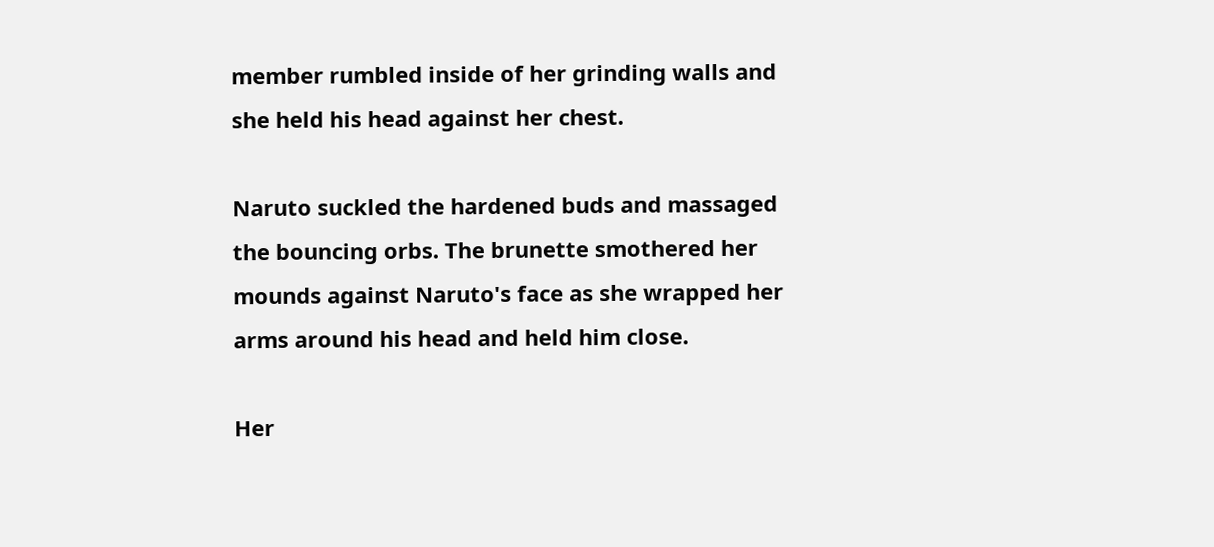member rumbled inside of her grinding walls and she held his head against her chest.

Naruto suckled the hardened buds and massaged the bouncing orbs. The brunette smothered her mounds against Naruto's face as she wrapped her arms around his head and held him close.

Her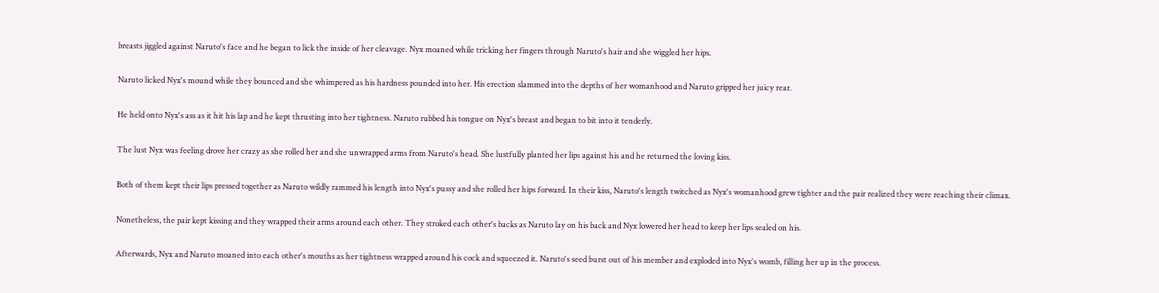breasts jiggled against Naruto's face and he began to lick the inside of her cleavage. Nyx moaned while tricking her fingers through Naruto's hair and she wiggled her hips.

Naruto licked Nyx's mound while they bounced and she whimpered as his hardness pounded into her. His erection slammed into the depths of her womanhood and Naruto gripped her juicy rear.

He held onto Nyx's ass as it hit his lap and he kept thrusting into her tightness. Naruto rubbed his tongue on Nyx's breast and began to bit into it tenderly.

The lust Nyx was feeling drove her crazy as she rolled her and she unwrapped arms from Naruto's head. She lustfully planted her lips against his and he returned the loving kiss.

Both of them kept their lips pressed together as Naruto wildly rammed his length into Nyx's pussy and she rolled her hips forward. In their kiss, Naruto's length twitched as Nyx's womanhood grew tighter and the pair realized they were reaching their climax.

Nonetheless, the pair kept kissing and they wrapped their arms around each other. They stroked each other's backs as Naruto lay on his back and Nyx lowered her head to keep her lips sealed on his.

Afterwards, Nyx and Naruto moaned into each other's mouths as her tightness wrapped around his cock and squeezed it. Naruto's seed burst out of his member and exploded into Nyx's womb, filling her up in the process.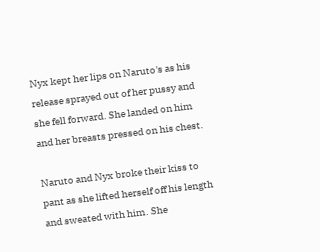Nyx kept her lips on Naruto's as his release sprayed out of her pussy and she fell forward. She landed on him and her breasts pressed on his chest.

Naruto and Nyx broke their kiss to pant as she lifted herself off his length and sweated with him. She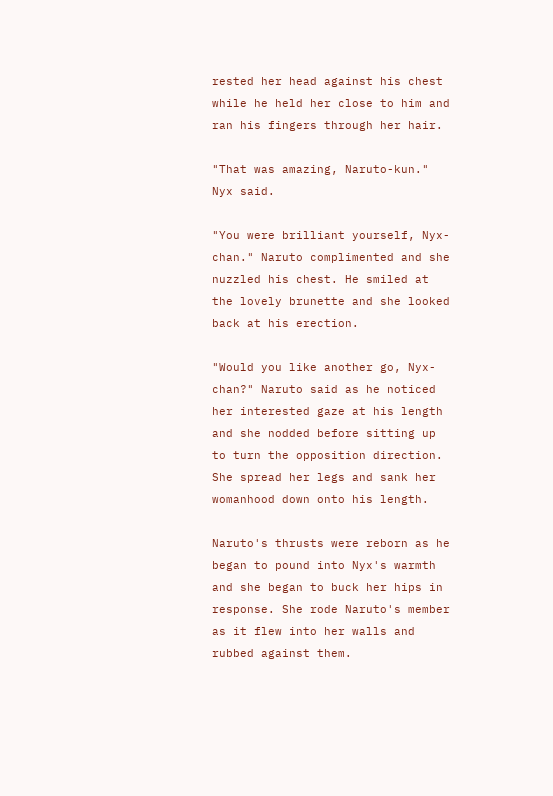rested her head against his chest while he held her close to him and ran his fingers through her hair.

"That was amazing, Naruto-kun." Nyx said.

"You were brilliant yourself, Nyx-chan." Naruto complimented and she nuzzled his chest. He smiled at the lovely brunette and she looked back at his erection.

"Would you like another go, Nyx-chan?" Naruto said as he noticed her interested gaze at his length and she nodded before sitting up to turn the opposition direction. She spread her legs and sank her womanhood down onto his length.

Naruto's thrusts were reborn as he began to pound into Nyx's warmth and she began to buck her hips in response. She rode Naruto's member as it flew into her walls and rubbed against them.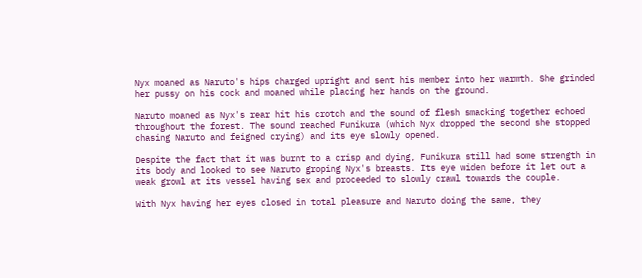Nyx moaned as Naruto's hips charged upright and sent his member into her warmth. She grinded her pussy on his cock and moaned while placing her hands on the ground.

Naruto moaned as Nyx's rear hit his crotch and the sound of flesh smacking together echoed throughout the forest. The sound reached Funikura (which Nyx dropped the second she stopped chasing Naruto and feigned crying) and its eye slowly opened.

Despite the fact that it was burnt to a crisp and dying, Funikura still had some strength in its body and looked to see Naruto groping Nyx's breasts. Its eye widen before it let out a weak growl at its vessel having sex and proceeded to slowly crawl towards the couple.

With Nyx having her eyes closed in total pleasure and Naruto doing the same, they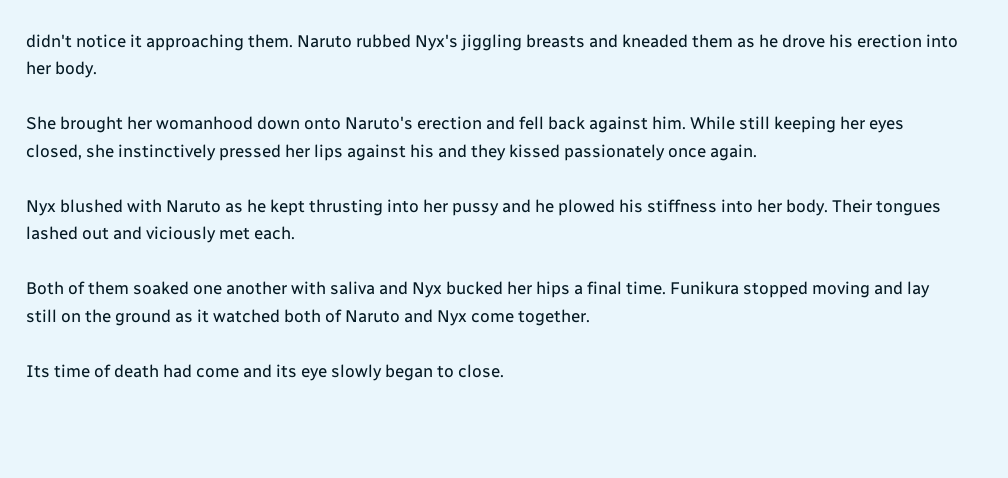didn't notice it approaching them. Naruto rubbed Nyx's jiggling breasts and kneaded them as he drove his erection into her body.

She brought her womanhood down onto Naruto's erection and fell back against him. While still keeping her eyes closed, she instinctively pressed her lips against his and they kissed passionately once again.

Nyx blushed with Naruto as he kept thrusting into her pussy and he plowed his stiffness into her body. Their tongues lashed out and viciously met each.

Both of them soaked one another with saliva and Nyx bucked her hips a final time. Funikura stopped moving and lay still on the ground as it watched both of Naruto and Nyx come together.

Its time of death had come and its eye slowly began to close.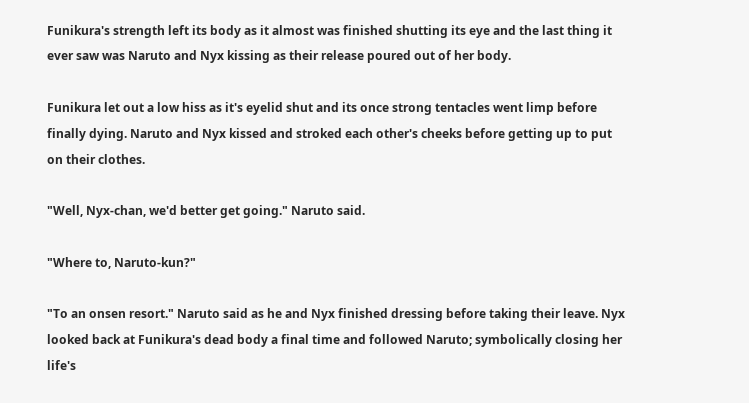Funikura's strength left its body as it almost was finished shutting its eye and the last thing it ever saw was Naruto and Nyx kissing as their release poured out of her body.

Funikura let out a low hiss as it's eyelid shut and its once strong tentacles went limp before finally dying. Naruto and Nyx kissed and stroked each other's cheeks before getting up to put on their clothes.

"Well, Nyx-chan, we'd better get going." Naruto said.

"Where to, Naruto-kun?"

"To an onsen resort." Naruto said as he and Nyx finished dressing before taking their leave. Nyx looked back at Funikura's dead body a final time and followed Naruto; symbolically closing her life's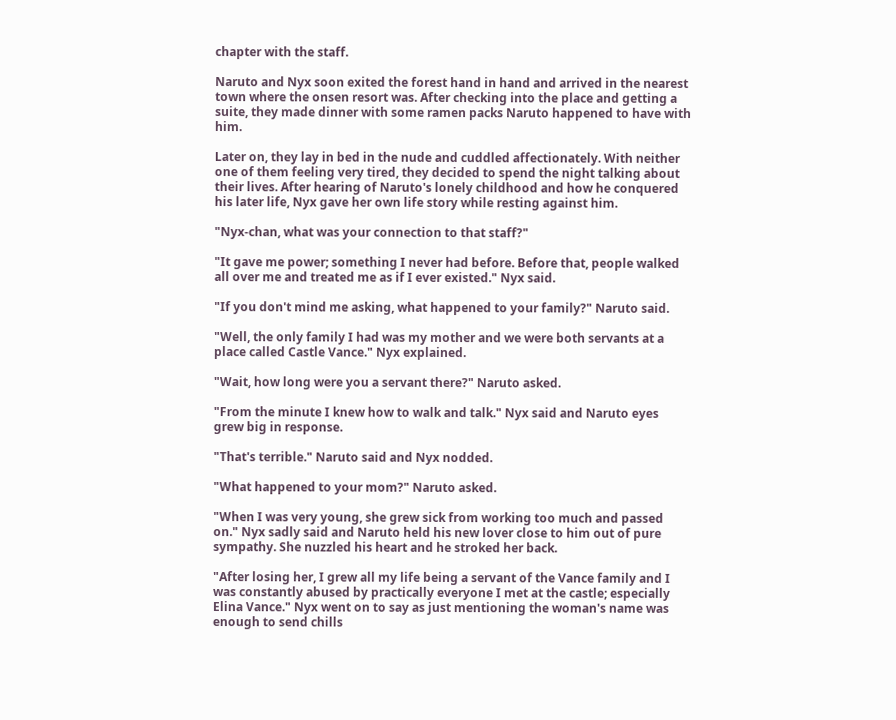chapter with the staff.

Naruto and Nyx soon exited the forest hand in hand and arrived in the nearest town where the onsen resort was. After checking into the place and getting a suite, they made dinner with some ramen packs Naruto happened to have with him.

Later on, they lay in bed in the nude and cuddled affectionately. With neither one of them feeling very tired, they decided to spend the night talking about their lives. After hearing of Naruto's lonely childhood and how he conquered his later life, Nyx gave her own life story while resting against him.

"Nyx-chan, what was your connection to that staff?"

"It gave me power; something I never had before. Before that, people walked all over me and treated me as if I ever existed." Nyx said.

"If you don't mind me asking, what happened to your family?" Naruto said.

"Well, the only family I had was my mother and we were both servants at a place called Castle Vance." Nyx explained.

"Wait, how long were you a servant there?" Naruto asked.

"From the minute I knew how to walk and talk." Nyx said and Naruto eyes grew big in response.

"That's terrible." Naruto said and Nyx nodded.

"What happened to your mom?" Naruto asked.

"When I was very young, she grew sick from working too much and passed on." Nyx sadly said and Naruto held his new lover close to him out of pure sympathy. She nuzzled his heart and he stroked her back.

"After losing her, I grew all my life being a servant of the Vance family and I was constantly abused by practically everyone I met at the castle; especially Elina Vance." Nyx went on to say as just mentioning the woman's name was enough to send chills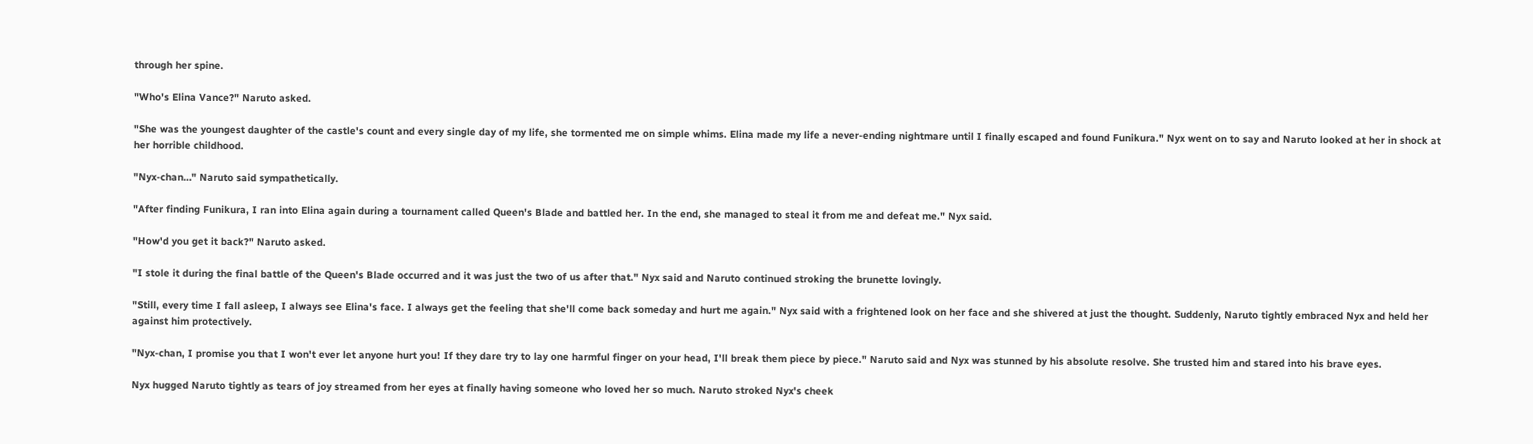through her spine.

"Who's Elina Vance?" Naruto asked.

"She was the youngest daughter of the castle's count and every single day of my life, she tormented me on simple whims. Elina made my life a never-ending nightmare until I finally escaped and found Funikura." Nyx went on to say and Naruto looked at her in shock at her horrible childhood.

"Nyx-chan…" Naruto said sympathetically.

"After finding Funikura, I ran into Elina again during a tournament called Queen's Blade and battled her. In the end, she managed to steal it from me and defeat me." Nyx said.

"How'd you get it back?" Naruto asked.

"I stole it during the final battle of the Queen's Blade occurred and it was just the two of us after that." Nyx said and Naruto continued stroking the brunette lovingly.

"Still, every time I fall asleep, I always see Elina's face. I always get the feeling that she'll come back someday and hurt me again." Nyx said with a frightened look on her face and she shivered at just the thought. Suddenly, Naruto tightly embraced Nyx and held her against him protectively.

"Nyx-chan, I promise you that I won't ever let anyone hurt you! If they dare try to lay one harmful finger on your head, I'll break them piece by piece." Naruto said and Nyx was stunned by his absolute resolve. She trusted him and stared into his brave eyes.

Nyx hugged Naruto tightly as tears of joy streamed from her eyes at finally having someone who loved her so much. Naruto stroked Nyx's cheek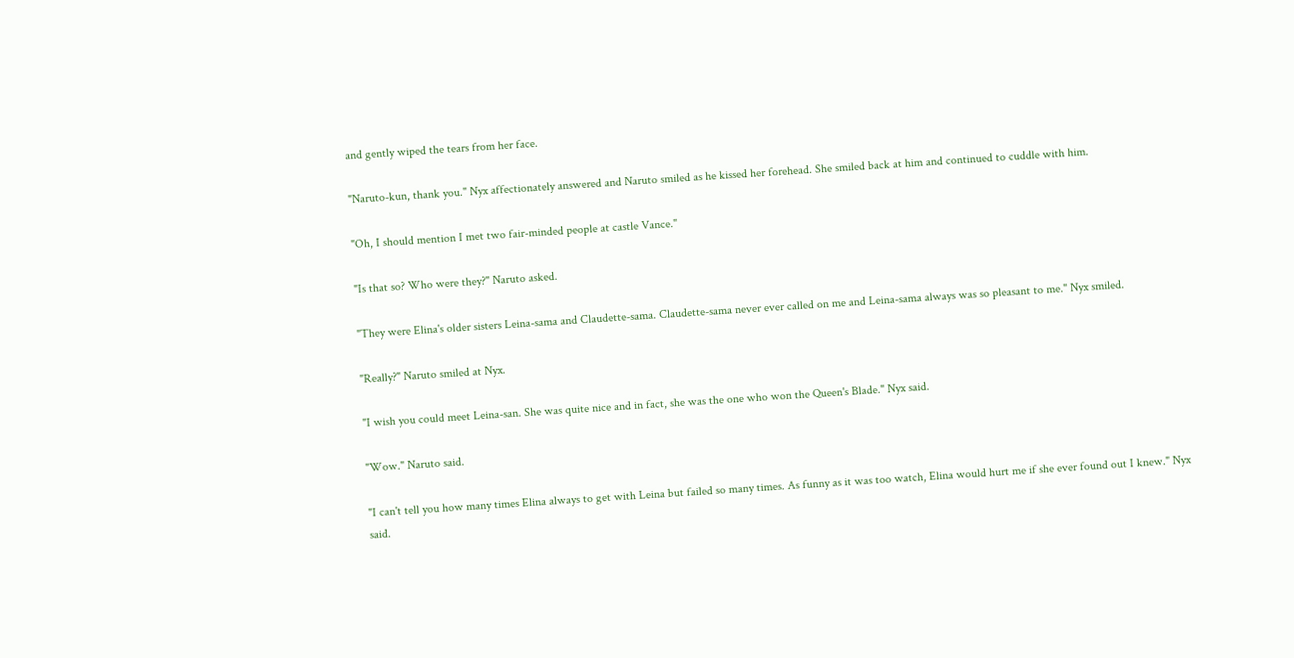and gently wiped the tears from her face.

"Naruto-kun, thank you." Nyx affectionately answered and Naruto smiled as he kissed her forehead. She smiled back at him and continued to cuddle with him.

"Oh, I should mention I met two fair-minded people at castle Vance."

"Is that so? Who were they?" Naruto asked.

"They were Elina's older sisters Leina-sama and Claudette-sama. Claudette-sama never ever called on me and Leina-sama always was so pleasant to me." Nyx smiled.

"Really?" Naruto smiled at Nyx.

"I wish you could meet Leina-san. She was quite nice and in fact, she was the one who won the Queen's Blade." Nyx said.

"Wow." Naruto said.

"I can't tell you how many times Elina always to get with Leina but failed so many times. As funny as it was too watch, Elina would hurt me if she ever found out I knew." Nyx said.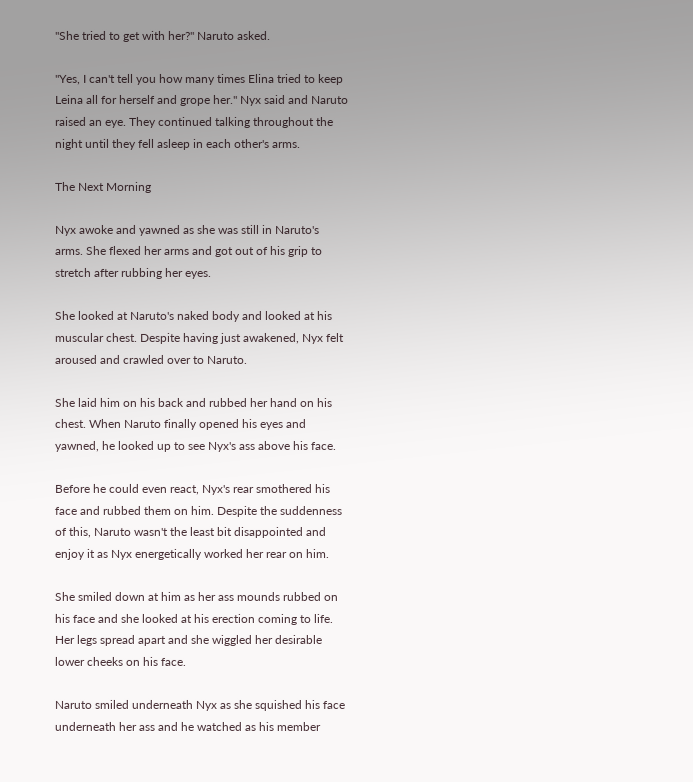"She tried to get with her?" Naruto asked.

"Yes, I can't tell you how many times Elina tried to keep Leina all for herself and grope her." Nyx said and Naruto raised an eye. They continued talking throughout the night until they fell asleep in each other's arms.

The Next Morning

Nyx awoke and yawned as she was still in Naruto's arms. She flexed her arms and got out of his grip to stretch after rubbing her eyes.

She looked at Naruto's naked body and looked at his muscular chest. Despite having just awakened, Nyx felt aroused and crawled over to Naruto.

She laid him on his back and rubbed her hand on his chest. When Naruto finally opened his eyes and yawned, he looked up to see Nyx's ass above his face.

Before he could even react, Nyx's rear smothered his face and rubbed them on him. Despite the suddenness of this, Naruto wasn't the least bit disappointed and enjoy it as Nyx energetically worked her rear on him.

She smiled down at him as her ass mounds rubbed on his face and she looked at his erection coming to life. Her legs spread apart and she wiggled her desirable lower cheeks on his face.

Naruto smiled underneath Nyx as she squished his face underneath her ass and he watched as his member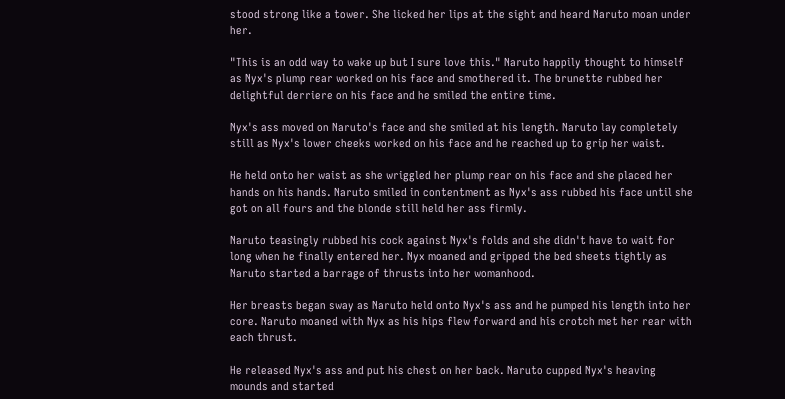stood strong like a tower. She licked her lips at the sight and heard Naruto moan under her.

"This is an odd way to wake up but I sure love this." Naruto happily thought to himself as Nyx's plump rear worked on his face and smothered it. The brunette rubbed her delightful derriere on his face and he smiled the entire time.

Nyx's ass moved on Naruto's face and she smiled at his length. Naruto lay completely still as Nyx's lower cheeks worked on his face and he reached up to grip her waist.

He held onto her waist as she wriggled her plump rear on his face and she placed her hands on his hands. Naruto smiled in contentment as Nyx's ass rubbed his face until she got on all fours and the blonde still held her ass firmly.

Naruto teasingly rubbed his cock against Nyx's folds and she didn't have to wait for long when he finally entered her. Nyx moaned and gripped the bed sheets tightly as Naruto started a barrage of thrusts into her womanhood.

Her breasts began sway as Naruto held onto Nyx's ass and he pumped his length into her core. Naruto moaned with Nyx as his hips flew forward and his crotch met her rear with each thrust.

He released Nyx's ass and put his chest on her back. Naruto cupped Nyx's heaving mounds and started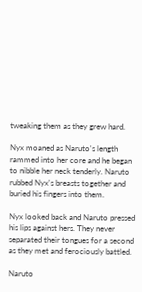tweaking them as they grew hard.

Nyx moaned as Naruto's length rammed into her core and he began to nibble her neck tenderly. Naruto rubbed Nyx's breasts together and buried his fingers into them.

Nyx looked back and Naruto pressed his lips against hers. They never separated their tongues for a second as they met and ferociously battled.

Naruto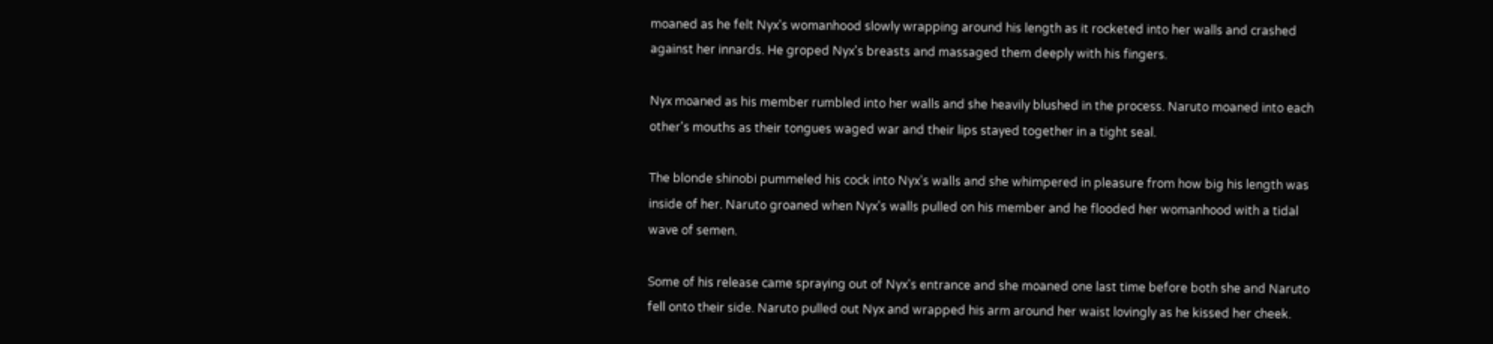moaned as he felt Nyx's womanhood slowly wrapping around his length as it rocketed into her walls and crashed against her innards. He groped Nyx's breasts and massaged them deeply with his fingers.

Nyx moaned as his member rumbled into her walls and she heavily blushed in the process. Naruto moaned into each other's mouths as their tongues waged war and their lips stayed together in a tight seal.

The blonde shinobi pummeled his cock into Nyx's walls and she whimpered in pleasure from how big his length was inside of her. Naruto groaned when Nyx's walls pulled on his member and he flooded her womanhood with a tidal wave of semen.

Some of his release came spraying out of Nyx's entrance and she moaned one last time before both she and Naruto fell onto their side. Naruto pulled out Nyx and wrapped his arm around her waist lovingly as he kissed her cheek.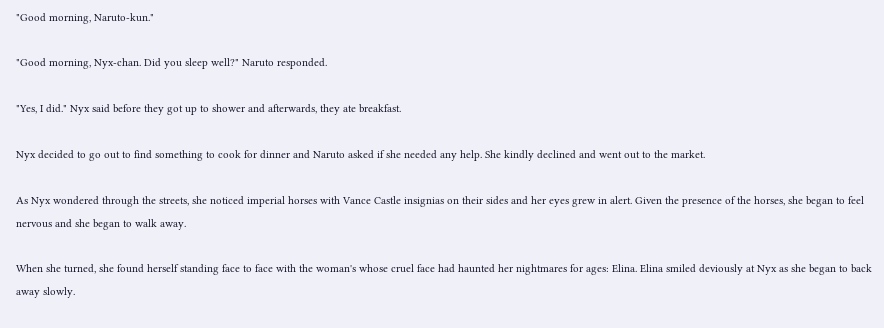"Good morning, Naruto-kun."

"Good morning, Nyx-chan. Did you sleep well?" Naruto responded.

"Yes, I did." Nyx said before they got up to shower and afterwards, they ate breakfast.

Nyx decided to go out to find something to cook for dinner and Naruto asked if she needed any help. She kindly declined and went out to the market.

As Nyx wondered through the streets, she noticed imperial horses with Vance Castle insignias on their sides and her eyes grew in alert. Given the presence of the horses, she began to feel nervous and she began to walk away.

When she turned, she found herself standing face to face with the woman's whose cruel face had haunted her nightmares for ages: Elina. Elina smiled deviously at Nyx as she began to back away slowly.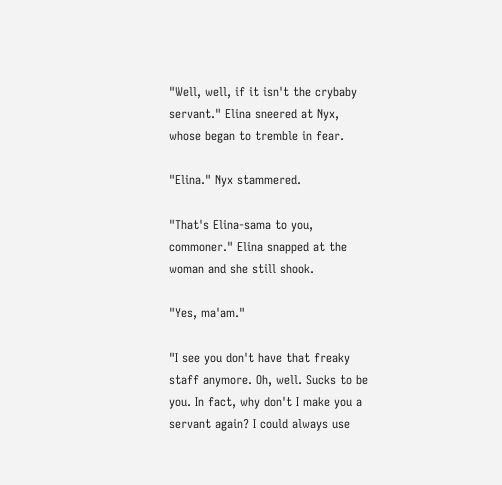"Well, well, if it isn't the crybaby servant." Elina sneered at Nyx, whose began to tremble in fear.

"Elina." Nyx stammered.

"That's Elina-sama to you, commoner." Elina snapped at the woman and she still shook.

"Yes, ma'am."

"I see you don't have that freaky staff anymore. Oh, well. Sucks to be you. In fact, why don't I make you a servant again? I could always use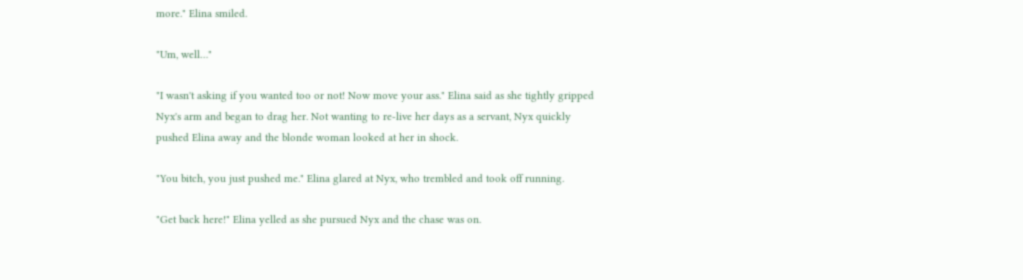more." Elina smiled.

"Um, well…"

"I wasn't asking if you wanted too or not! Now move your ass." Elina said as she tightly gripped Nyx's arm and began to drag her. Not wanting to re-live her days as a servant, Nyx quickly pushed Elina away and the blonde woman looked at her in shock.

"You bitch, you just pushed me." Elina glared at Nyx, who trembled and took off running.

"Get back here!" Elina yelled as she pursued Nyx and the chase was on.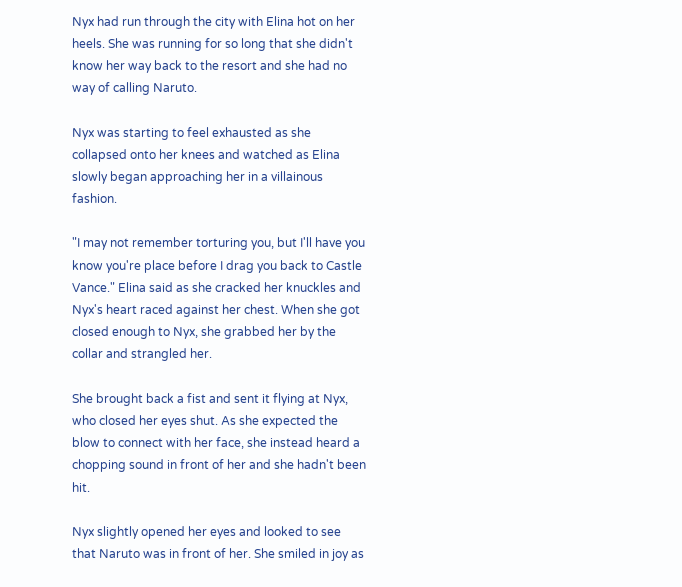Nyx had run through the city with Elina hot on her heels. She was running for so long that she didn't know her way back to the resort and she had no way of calling Naruto.

Nyx was starting to feel exhausted as she collapsed onto her knees and watched as Elina slowly began approaching her in a villainous fashion.

"I may not remember torturing you, but I'll have you know you're place before I drag you back to Castle Vance." Elina said as she cracked her knuckles and Nyx's heart raced against her chest. When she got closed enough to Nyx, she grabbed her by the collar and strangled her.

She brought back a fist and sent it flying at Nyx, who closed her eyes shut. As she expected the blow to connect with her face, she instead heard a chopping sound in front of her and she hadn't been hit.

Nyx slightly opened her eyes and looked to see that Naruto was in front of her. She smiled in joy as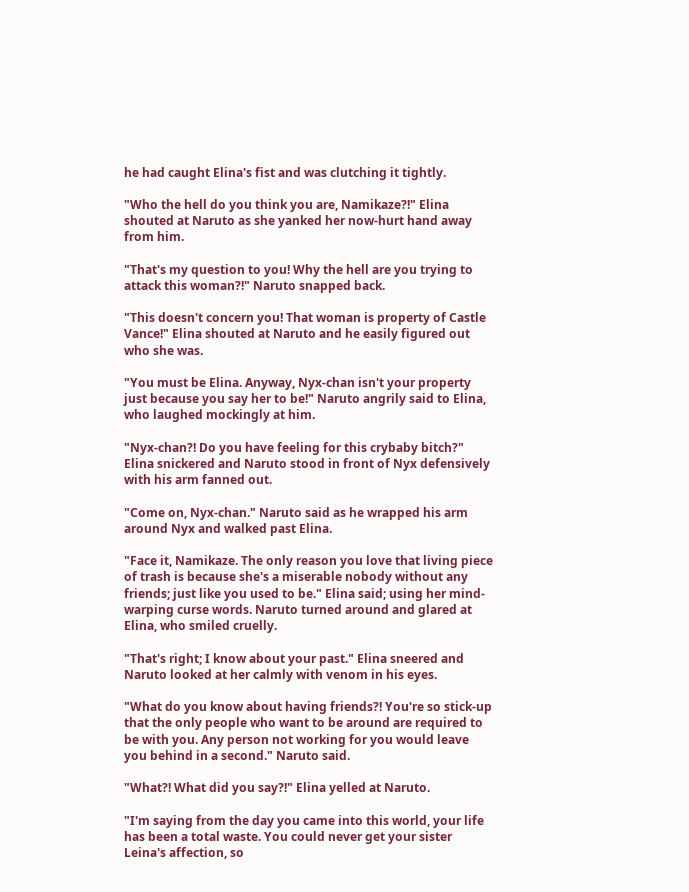he had caught Elina's fist and was clutching it tightly.

"Who the hell do you think you are, Namikaze?!" Elina shouted at Naruto as she yanked her now-hurt hand away from him.

"That's my question to you! Why the hell are you trying to attack this woman?!" Naruto snapped back.

"This doesn't concern you! That woman is property of Castle Vance!" Elina shouted at Naruto and he easily figured out who she was.

"You must be Elina. Anyway, Nyx-chan isn't your property just because you say her to be!" Naruto angrily said to Elina, who laughed mockingly at him.

"Nyx-chan?! Do you have feeling for this crybaby bitch?" Elina snickered and Naruto stood in front of Nyx defensively with his arm fanned out.

"Come on, Nyx-chan." Naruto said as he wrapped his arm around Nyx and walked past Elina.

"Face it, Namikaze. The only reason you love that living piece of trash is because she's a miserable nobody without any friends; just like you used to be." Elina said; using her mind-warping curse words. Naruto turned around and glared at Elina, who smiled cruelly.

"That's right; I know about your past." Elina sneered and Naruto looked at her calmly with venom in his eyes.

"What do you know about having friends?! You're so stick-up that the only people who want to be around are required to be with you. Any person not working for you would leave you behind in a second." Naruto said.

"What?! What did you say?!" Elina yelled at Naruto.

"I'm saying from the day you came into this world, your life has been a total waste. You could never get your sister Leina's affection, so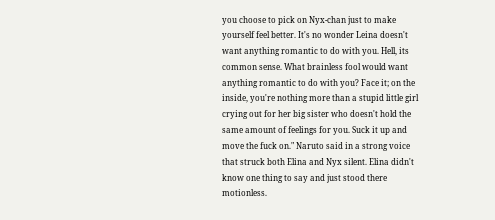you choose to pick on Nyx-chan just to make yourself feel better. It's no wonder Leina doesn't want anything romantic to do with you. Hell, its common sense. What brainless fool would want anything romantic to do with you? Face it; on the inside, you're nothing more than a stupid little girl crying out for her big sister who doesn't hold the same amount of feelings for you. Suck it up and move the fuck on." Naruto said in a strong voice that struck both Elina and Nyx silent. Elina didn't know one thing to say and just stood there motionless.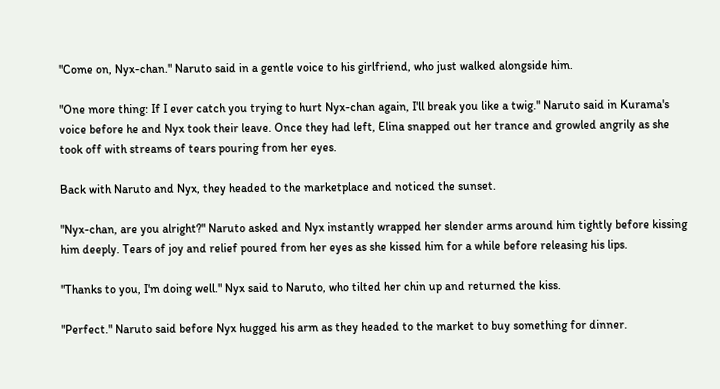"Come on, Nyx-chan." Naruto said in a gentle voice to his girlfriend, who just walked alongside him.

"One more thing: If I ever catch you trying to hurt Nyx-chan again, I'll break you like a twig." Naruto said in Kurama's voice before he and Nyx took their leave. Once they had left, Elina snapped out her trance and growled angrily as she took off with streams of tears pouring from her eyes.

Back with Naruto and Nyx, they headed to the marketplace and noticed the sunset.

"Nyx-chan, are you alright?" Naruto asked and Nyx instantly wrapped her slender arms around him tightly before kissing him deeply. Tears of joy and relief poured from her eyes as she kissed him for a while before releasing his lips.

"Thanks to you, I'm doing well." Nyx said to Naruto, who tilted her chin up and returned the kiss.

"Perfect." Naruto said before Nyx hugged his arm as they headed to the market to buy something for dinner.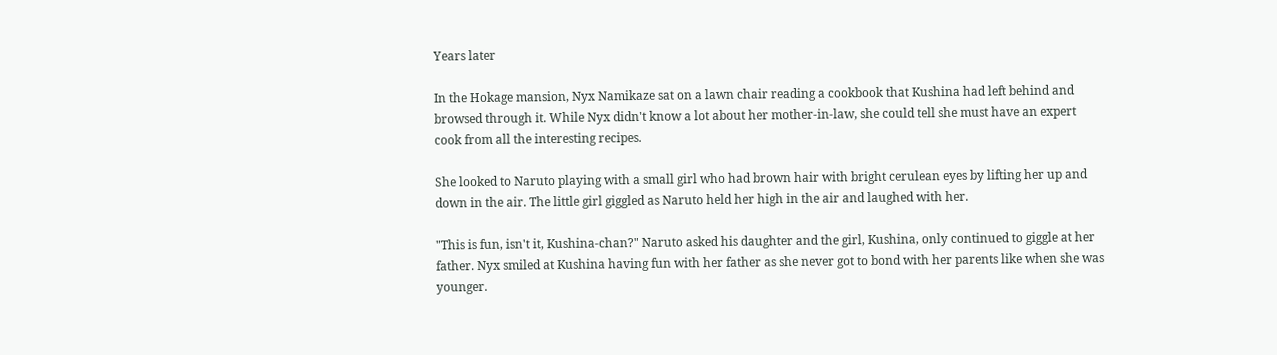Years later

In the Hokage mansion, Nyx Namikaze sat on a lawn chair reading a cookbook that Kushina had left behind and browsed through it. While Nyx didn't know a lot about her mother-in-law, she could tell she must have an expert cook from all the interesting recipes.

She looked to Naruto playing with a small girl who had brown hair with bright cerulean eyes by lifting her up and down in the air. The little girl giggled as Naruto held her high in the air and laughed with her.

"This is fun, isn't it, Kushina-chan?" Naruto asked his daughter and the girl, Kushina, only continued to giggle at her father. Nyx smiled at Kushina having fun with her father as she never got to bond with her parents like when she was younger.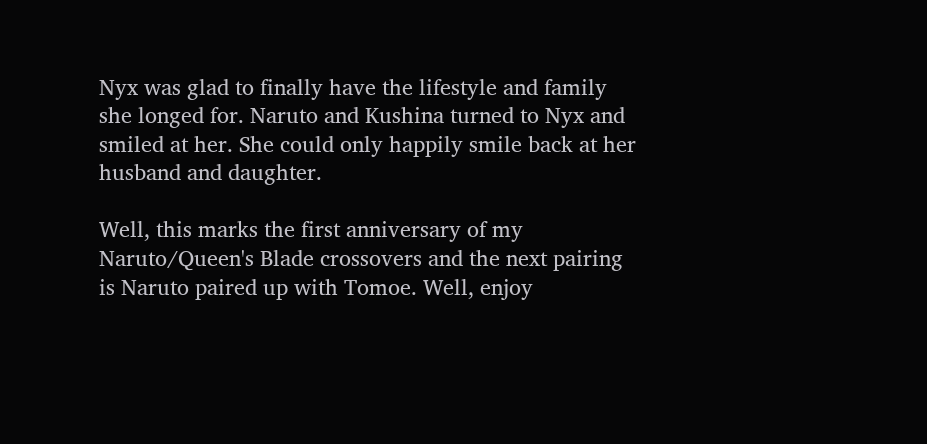Nyx was glad to finally have the lifestyle and family she longed for. Naruto and Kushina turned to Nyx and smiled at her. She could only happily smile back at her husband and daughter.

Well, this marks the first anniversary of my Naruto/Queen's Blade crossovers and the next pairing is Naruto paired up with Tomoe. Well, enjoy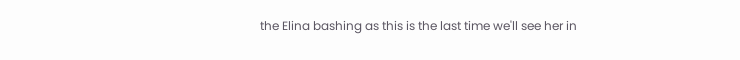the Elina bashing as this is the last time we'll see her in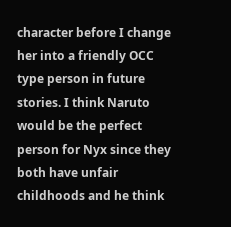character before I change her into a friendly OCC type person in future stories. I think Naruto would be the perfect person for Nyx since they both have unfair childhoods and he think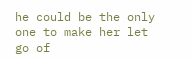he could be the only one to make her let go of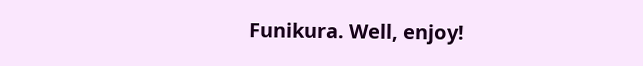Funikura. Well, enjoy!